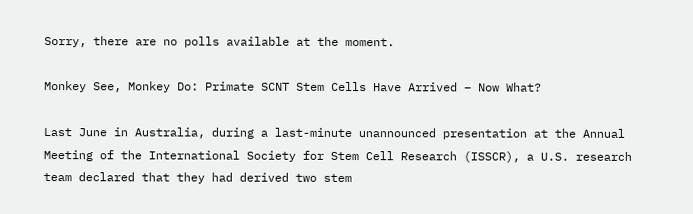Sorry, there are no polls available at the moment.

Monkey See, Monkey Do: Primate SCNT Stem Cells Have Arrived – Now What?

Last June in Australia, during a last-minute unannounced presentation at the Annual Meeting of the International Society for Stem Cell Research (ISSCR), a U.S. research team declared that they had derived two stem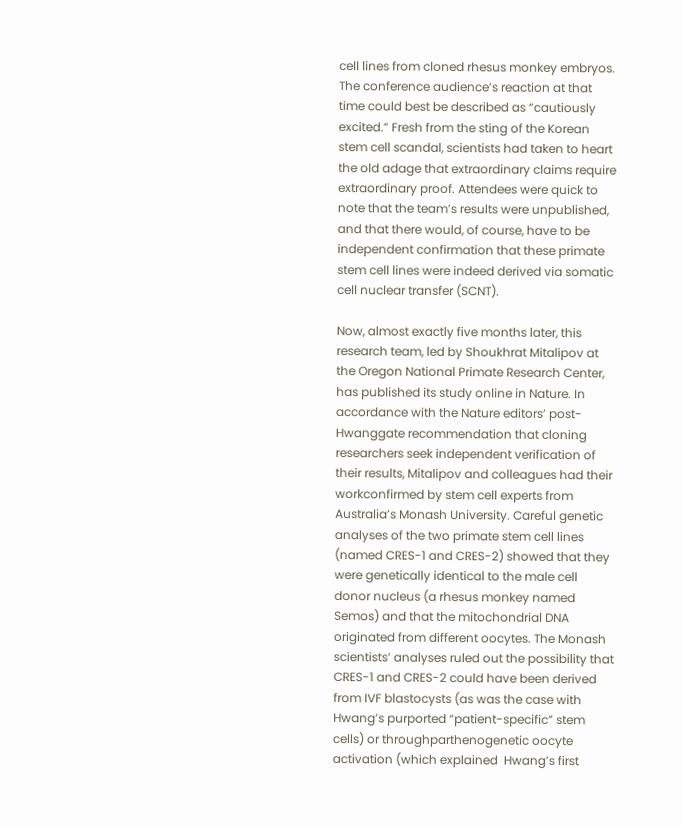cell lines from cloned rhesus monkey embryos. The conference audience’s reaction at that time could best be described as “cautiously excited.” Fresh from the sting of the Korean stem cell scandal, scientists had taken to heart the old adage that extraordinary claims require extraordinary proof. Attendees were quick to note that the team’s results were unpublished, and that there would, of course, have to be independent confirmation that these primate stem cell lines were indeed derived via somatic cell nuclear transfer (SCNT).

Now, almost exactly five months later, this research team, led by Shoukhrat Mitalipov at the Oregon National Primate Research Center, has published its study online in Nature. In accordance with the Nature editors’ post-Hwanggate recommendation that cloning researchers seek independent verification of their results, Mitalipov and colleagues had their workconfirmed by stem cell experts from Australia’s Monash University. Careful genetic analyses of the two primate stem cell lines (named CRES-1 and CRES-2) showed that they were genetically identical to the male cell donor nucleus (a rhesus monkey named Semos) and that the mitochondrial DNA originated from different oocytes. The Monash scientists’ analyses ruled out the possibility that CRES-1 and CRES-2 could have been derived from IVF blastocysts (as was the case with Hwang’s purported “patient-specific” stem cells) or throughparthenogenetic oocyte activation (which explained  Hwang’s first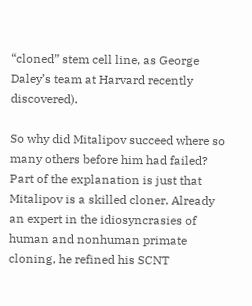“cloned” stem cell line, as George Daley’s team at Harvard recently discovered).

So why did Mitalipov succeed where so many others before him had failed? Part of the explanation is just that Mitalipov is a skilled cloner. Already an expert in the idiosyncrasies of human and nonhuman primate cloning, he refined his SCNT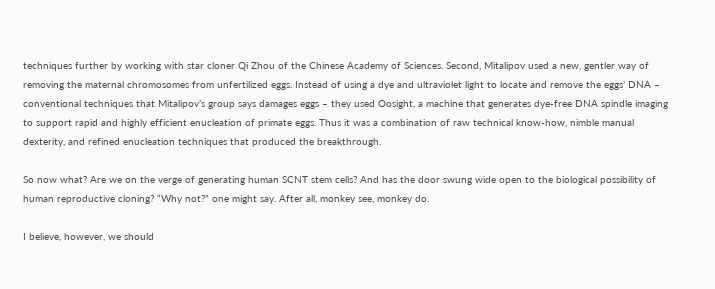techniques further by working with star cloner Qi Zhou of the Chinese Academy of Sciences. Second, Mitalipov used a new, gentler way of removing the maternal chromosomes from unfertilized eggs. Instead of using a dye and ultraviolet light to locate and remove the eggs’ DNA – conventional techniques that Mitalipov’s group says damages eggs – they used Oosight, a machine that generates dye-free DNA spindle imaging to support rapid and highly efficient enucleation of primate eggs. Thus it was a combination of raw technical know-how, nimble manual dexterity, and refined enucleation techniques that produced the breakthrough.

So now what? Are we on the verge of generating human SCNT stem cells? And has the door swung wide open to the biological possibility of human reproductive cloning? “Why not?” one might say. After all, monkey see, monkey do.

I believe, however, we should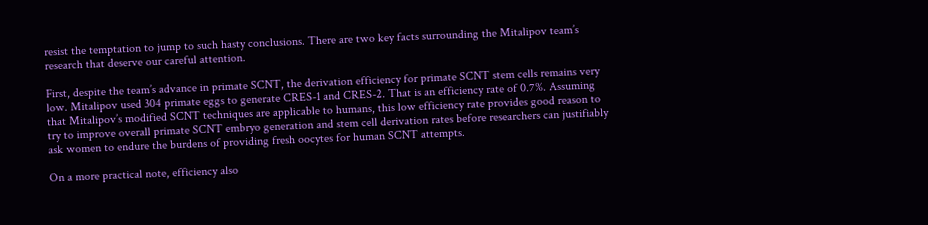resist the temptation to jump to such hasty conclusions. There are two key facts surrounding the Mitalipov team’s research that deserve our careful attention.

First, despite the team’s advance in primate SCNT, the derivation efficiency for primate SCNT stem cells remains very low. Mitalipov used 304 primate eggs to generate CRES-1 and CRES-2. That is an efficiency rate of 0.7%. Assuming that Mitalipov’s modified SCNT techniques are applicable to humans, this low efficiency rate provides good reason to try to improve overall primate SCNT embryo generation and stem cell derivation rates before researchers can justifiably ask women to endure the burdens of providing fresh oocytes for human SCNT attempts.

On a more practical note, efficiency also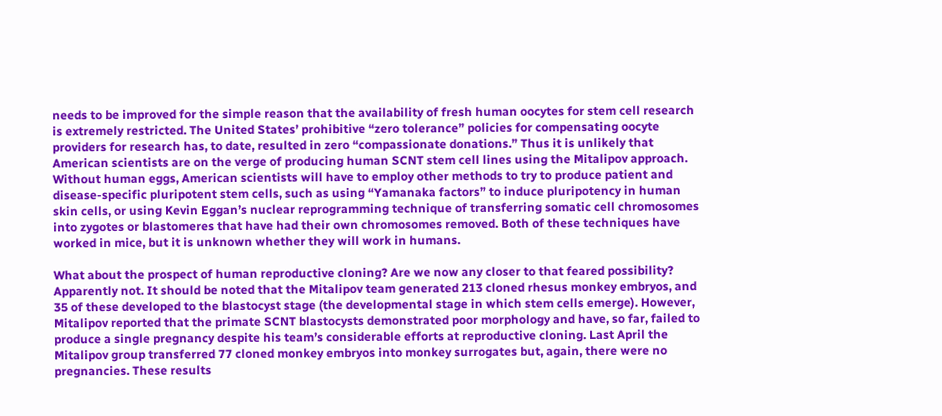needs to be improved for the simple reason that the availability of fresh human oocytes for stem cell research is extremely restricted. The United States’ prohibitive “zero tolerance” policies for compensating oocyte providers for research has, to date, resulted in zero “compassionate donations.” Thus it is unlikely that American scientists are on the verge of producing human SCNT stem cell lines using the Mitalipov approach. Without human eggs, American scientists will have to employ other methods to try to produce patient and disease-specific pluripotent stem cells, such as using “Yamanaka factors” to induce pluripotency in human skin cells, or using Kevin Eggan’s nuclear reprogramming technique of transferring somatic cell chromosomes into zygotes or blastomeres that have had their own chromosomes removed. Both of these techniques have worked in mice, but it is unknown whether they will work in humans.

What about the prospect of human reproductive cloning? Are we now any closer to that feared possibility? Apparently not. It should be noted that the Mitalipov team generated 213 cloned rhesus monkey embryos, and 35 of these developed to the blastocyst stage (the developmental stage in which stem cells emerge). However, Mitalipov reported that the primate SCNT blastocysts demonstrated poor morphology and have, so far, failed to produce a single pregnancy despite his team’s considerable efforts at reproductive cloning. Last April the Mitalipov group transferred 77 cloned monkey embryos into monkey surrogates but, again, there were no pregnancies. These results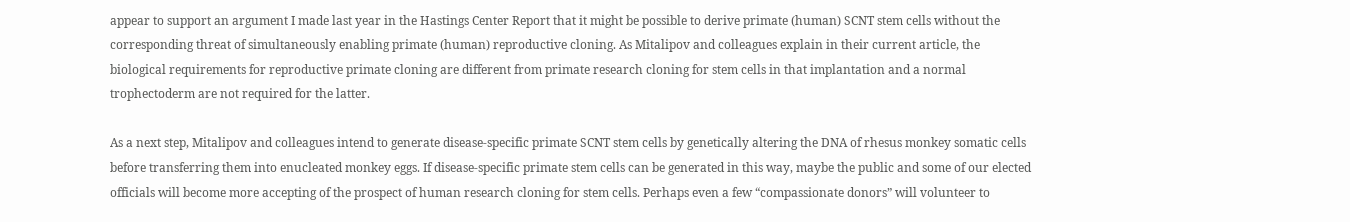appear to support an argument I made last year in the Hastings Center Report that it might be possible to derive primate (human) SCNT stem cells without the corresponding threat of simultaneously enabling primate (human) reproductive cloning. As Mitalipov and colleagues explain in their current article, the biological requirements for reproductive primate cloning are different from primate research cloning for stem cells in that implantation and a normal trophectoderm are not required for the latter.

As a next step, Mitalipov and colleagues intend to generate disease-specific primate SCNT stem cells by genetically altering the DNA of rhesus monkey somatic cells before transferring them into enucleated monkey eggs. If disease-specific primate stem cells can be generated in this way, maybe the public and some of our elected officials will become more accepting of the prospect of human research cloning for stem cells. Perhaps even a few “compassionate donors” will volunteer to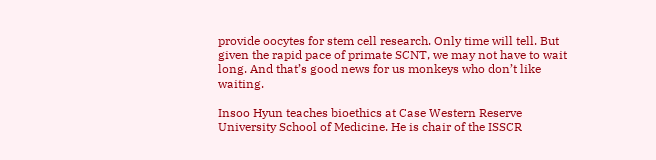provide oocytes for stem cell research. Only time will tell. But given the rapid pace of primate SCNT, we may not have to wait long. And that’s good news for us monkeys who don’t like waiting.

Insoo Hyun teaches bioethics at Case Western Reserve University School of Medicine. He is chair of the ISSCR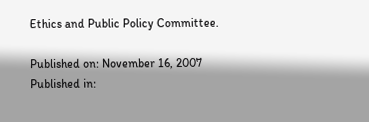Ethics and Public Policy Committee.

Published on: November 16, 2007
Published in: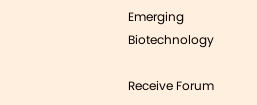Emerging Biotechnology

Receive Forum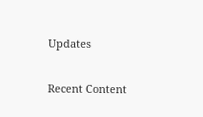Updates

Recent Content